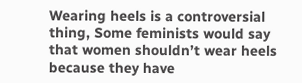Wearing heels is a controversial thing, Some feminists would say that women shouldn’t wear heels because they have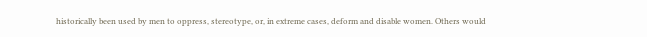historically been used by men to oppress, stereotype, or, in extreme cases, deform and disable women. Others would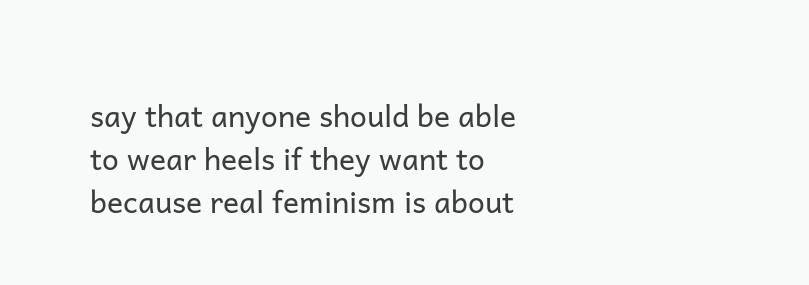say that anyone should be able to wear heels if they want to because real feminism is about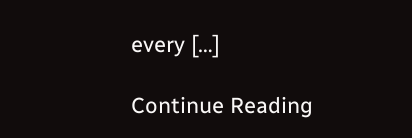every […]

Continue Reading